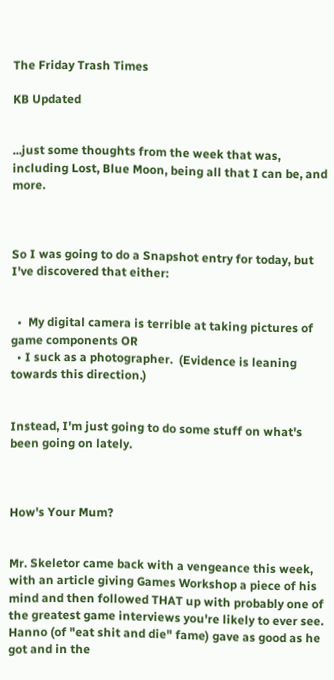The Friday Trash Times

KB Updated


...just some thoughts from the week that was, including Lost, Blue Moon, being all that I can be, and more.



So I was going to do a Snapshot entry for today, but I've discovered that either:


  •  My digital camera is terrible at taking pictures of game components OR
  • I suck as a photographer.  (Evidence is leaning towards this direction.)


Instead, I'm just going to do some stuff on what's been going on lately.



How's Your Mum?


Mr. Skeletor came back with a vengeance this week, with an article giving Games Workshop a piece of his mind and then followed THAT up with probably one of the greatest game interviews you're likely to ever see.  Hanno (of "eat shit and die" fame) gave as good as he got and in the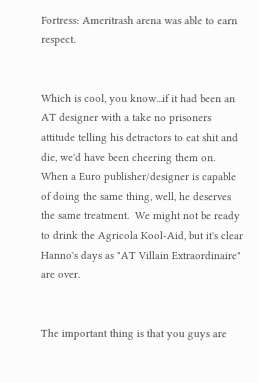Fortress: Ameritrash arena was able to earn respect.


Which is cool, you know...if it had been an AT designer with a take no prisoners attitude telling his detractors to eat shit and die, we'd have been cheering them on.  When a Euro publisher/designer is capable of doing the same thing, well, he deserves the same treatment.  We might not be ready to drink the Agricola Kool-Aid, but it's clear Hanno's days as "AT Villain Extraordinaire" are over.


The important thing is that you guys are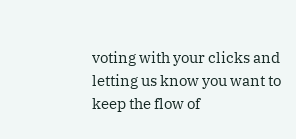voting with your clicks and letting us know you want to keep the flow of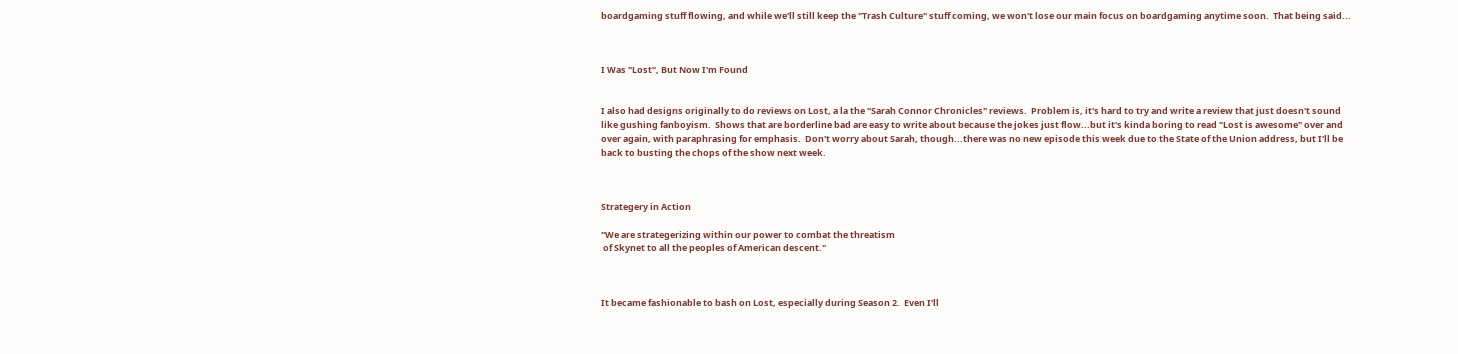boardgaming stuff flowing, and while we'll still keep the "Trash Culture" stuff coming, we won't lose our main focus on boardgaming anytime soon.  That being said...



I Was "Lost", But Now I'm Found


I also had designs originally to do reviews on Lost, a la the "Sarah Connor Chronicles" reviews.  Problem is, it's hard to try and write a review that just doesn't sound like gushing fanboyism.  Shows that are borderline bad are easy to write about because the jokes just flow...but it's kinda boring to read "Lost is awesome" over and over again, with paraphrasing for emphasis.  Don't worry about Sarah, though...there was no new episode this week due to the State of the Union address, but I'll be back to busting the chops of the show next week.



Strategery in Action

"We are strategerizing within our power to combat the threatism
 of Skynet to all the peoples of American descent."



It became fashionable to bash on Lost, especially during Season 2.  Even I'll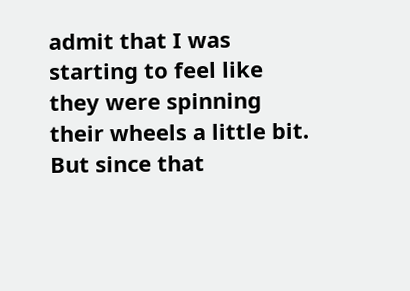admit that I was starting to feel like they were spinning their wheels a little bit.  But since that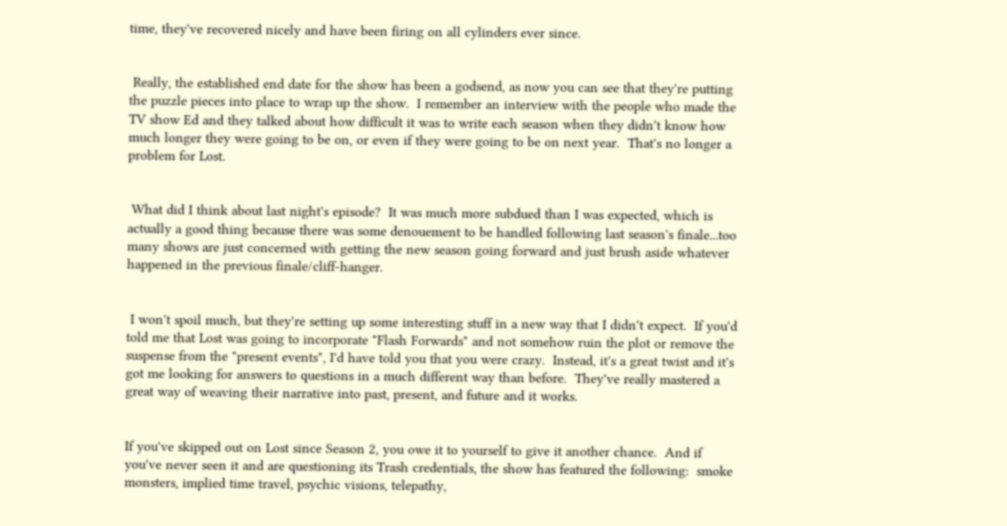time, they've recovered nicely and have been firing on all cylinders ever since.


 Really, the established end date for the show has been a godsend, as now you can see that they're putting the puzzle pieces into place to wrap up the show.  I remember an interview with the people who made the TV show Ed and they talked about how difficult it was to write each season when they didn't know how much longer they were going to be on, or even if they were going to be on next year.  That's no longer a problem for Lost.


 What did I think about last night's episode?  It was much more subdued than I was expected, which is actually a good thing because there was some denouement to be handled following last season's finale...too many shows are just concerned with getting the new season going forward and just brush aside whatever happened in the previous finale/cliff-hanger.


 I won't spoil much, but they're setting up some interesting stuff in a new way that I didn't expect.  If you'd told me that Lost was going to incorporate "Flash Forwards" and not somehow ruin the plot or remove the suspense from the "present events", I'd have told you that you were crazy.  Instead, it's a great twist and it's got me looking for answers to questions in a much different way than before.  They've really mastered a great way of weaving their narrative into past, present, and future and it works.


If you've skipped out on Lost since Season 2, you owe it to yourself to give it another chance.  And if you've never seen it and are questioning its Trash credentials, the show has featured the following:  smoke monsters, implied time travel, psychic visions, telepathy,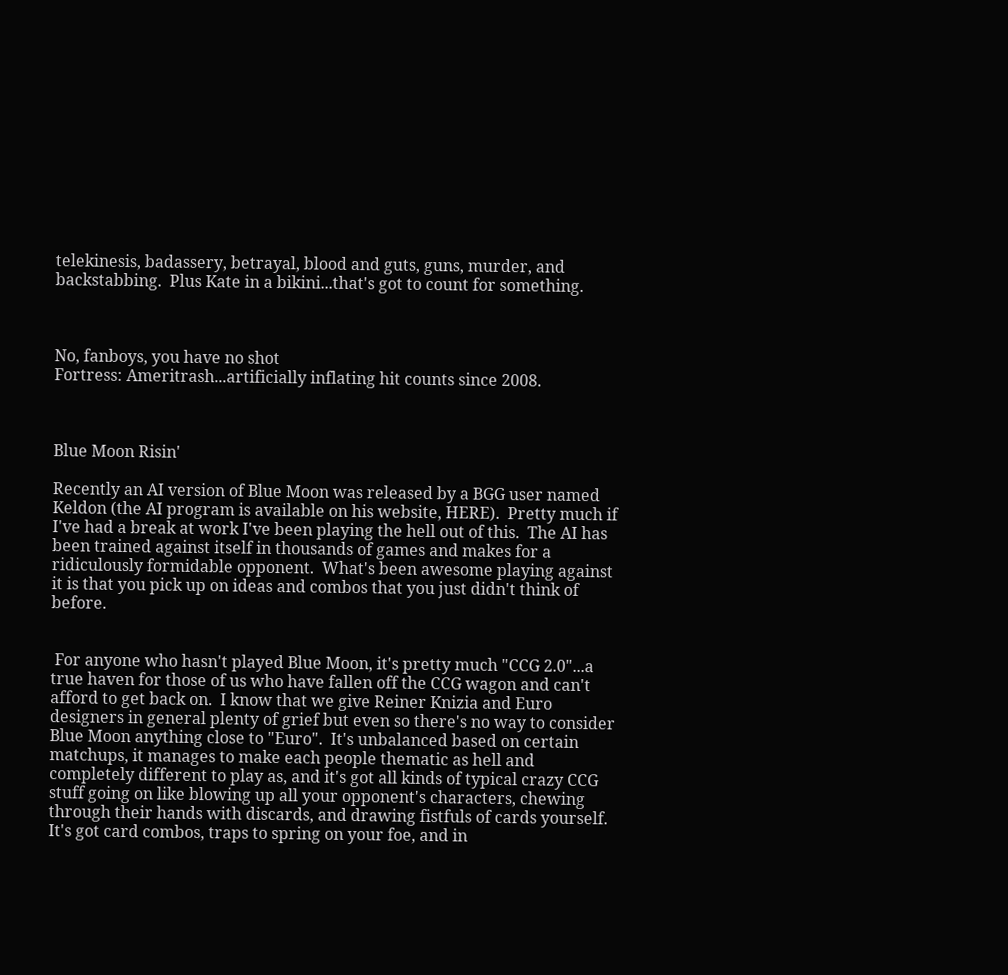telekinesis, badassery, betrayal, blood and guts, guns, murder, and backstabbing.  Plus Kate in a bikini...that's got to count for something.



No, fanboys, you have no shot
Fortress: Ameritrash...artificially inflating hit counts since 2008.



Blue Moon Risin'

Recently an AI version of Blue Moon was released by a BGG user named Keldon (the AI program is available on his website, HERE).  Pretty much if I've had a break at work I've been playing the hell out of this.  The AI has been trained against itself in thousands of games and makes for a ridiculously formidable opponent.  What's been awesome playing against it is that you pick up on ideas and combos that you just didn't think of before.


 For anyone who hasn't played Blue Moon, it's pretty much "CCG 2.0"...a true haven for those of us who have fallen off the CCG wagon and can't afford to get back on.  I know that we give Reiner Knizia and Euro designers in general plenty of grief but even so there's no way to consider Blue Moon anything close to "Euro".  It's unbalanced based on certain matchups, it manages to make each people thematic as hell and completely different to play as, and it's got all kinds of typical crazy CCG stuff going on like blowing up all your opponent's characters, chewing through their hands with discards, and drawing fistfuls of cards yourself.  It's got card combos, traps to spring on your foe, and in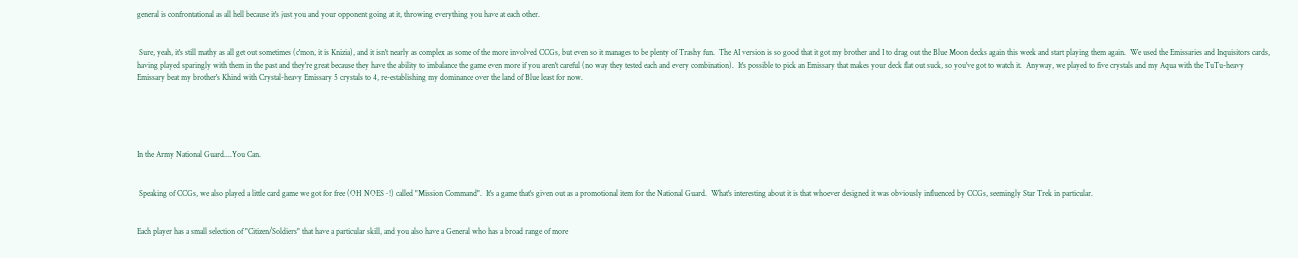general is confrontational as all hell because it's just you and your opponent going at it, throwing everything you have at each other.


 Sure, yeah, it's still mathy as all get out sometimes (c'mon, it is Knizia), and it isn't nearly as complex as some of the more involved CCGs, but even so it manages to be plenty of Trashy fun.  The AI version is so good that it got my brother and I to drag out the Blue Moon decks again this week and start playing them again.  We used the Emissaries and Inquisitors cards, having played sparingly with them in the past and they're great because they have the ability to imbalance the game even more if you aren't careful (no way they tested each and every combination).  It's possible to pick an Emissary that makes your deck flat out suck, so you've got to watch it.  Anyway, we played to five crystals and my Aqua with the TuTu-heavy Emissary beat my brother's Khind with Crystal-heavy Emissary 5 crystals to 4, re-establishing my dominance over the land of Blue least for now.





In the Army National Guard....You Can.


 Speaking of CCGs, we also played a little card game we got for free (OH NOES~!) called "Mission Command".  It's a game that's given out as a promotional item for the National Guard.  What's interesting about it is that whoever designed it was obviously influenced by CCGs, seemingly Star Trek in particular.


Each player has a small selection of "Citizen/Soldiers" that have a particular skill, and you also have a General who has a broad range of more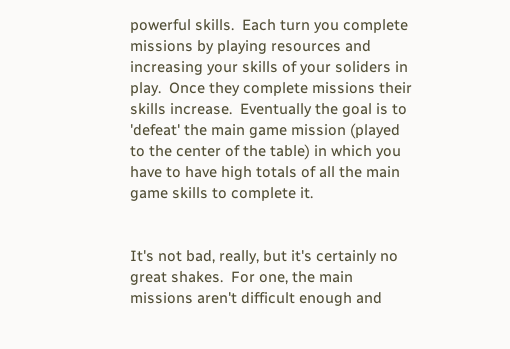powerful skills.  Each turn you complete missions by playing resources and increasing your skills of your soliders in play.  Once they complete missions their skills increase.  Eventually the goal is to 'defeat' the main game mission (played to the center of the table) in which you have to have high totals of all the main game skills to complete it.


It's not bad, really, but it's certainly no great shakes.  For one, the main missions aren't difficult enough and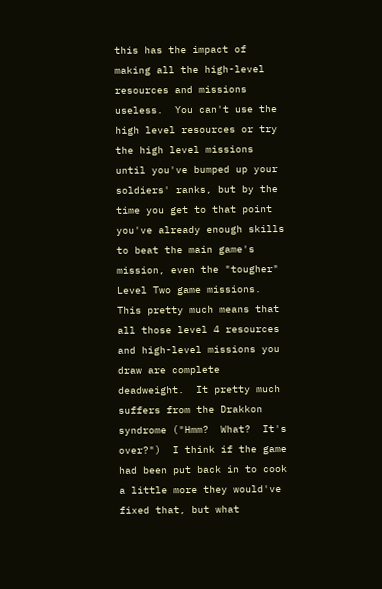this has the impact of making all the high-level resources and missions useless.  You can't use the high level resources or try the high level missions until you've bumped up your soldiers' ranks, but by the time you get to that point you've already enough skills to beat the main game's mission, even the "tougher" Level Two game missions.  This pretty much means that all those level 4 resources and high-level missions you draw are complete deadweight.  It pretty much suffers from the Drakkon syndrome ("Hmm?  What?  It's over?")  I think if the game had been put back in to cook a little more they would've fixed that, but what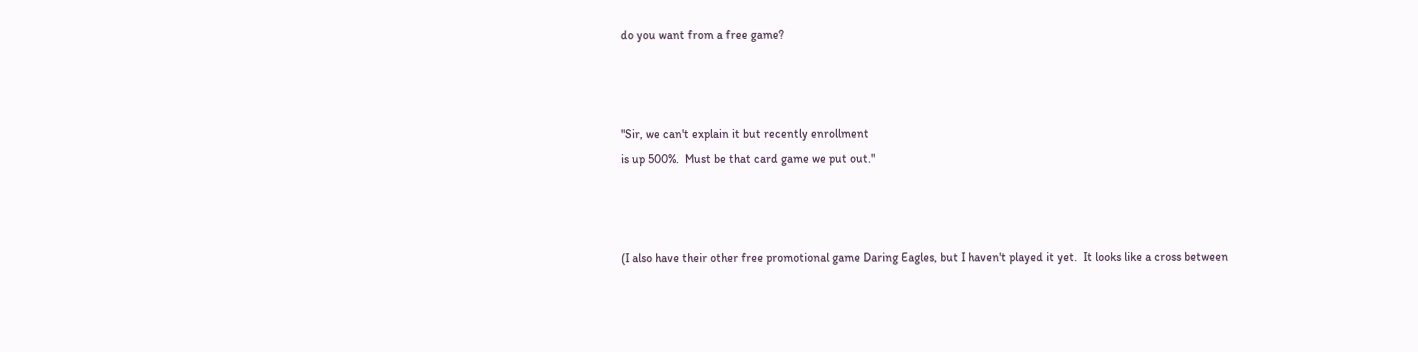do you want from a free game?



"Sir, we can't explain it but recently enrollment
is up 500%.  Must be that card game we put out."



(I also have their other free promotional game Daring Eagles, but I haven't played it yet.  It looks like a cross between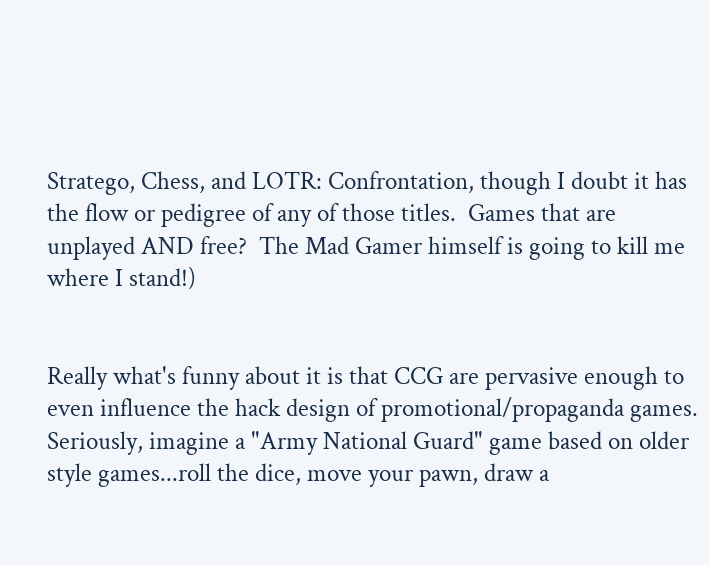Stratego, Chess, and LOTR: Confrontation, though I doubt it has the flow or pedigree of any of those titles.  Games that are unplayed AND free?  The Mad Gamer himself is going to kill me where I stand!)


Really what's funny about it is that CCG are pervasive enough to even influence the hack design of promotional/propaganda games.  Seriously, imagine a "Army National Guard" game based on older style games...roll the dice, move your pawn, draw a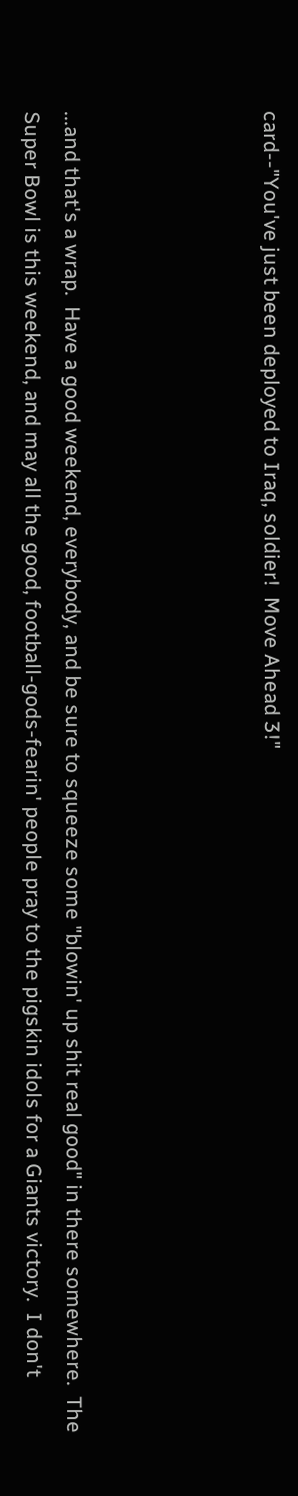card--"You've just been deployed to Iraq, soldier!  Move Ahead 3!"




...and that's a wrap.  Have a good weekend, everybody, and be sure to squeeze some "blowin' up shit real good" in there somewhere.  The Super Bowl is this weekend, and may all the good, football-gods-fearin' people pray to the pigskin idols for a Giants victory.  I don't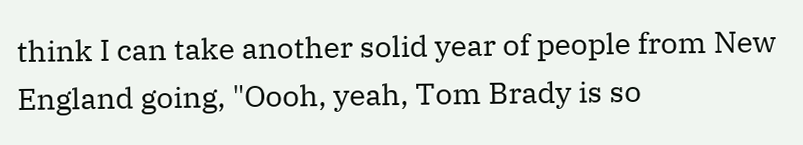think I can take another solid year of people from New England going, "Oooh, yeah, Tom Brady is so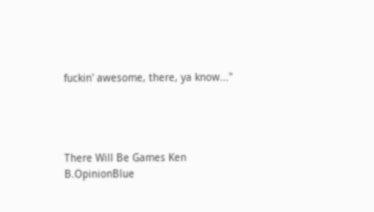fuckin' awesome, there, ya know..."




There Will Be Games Ken B.OpinionBlue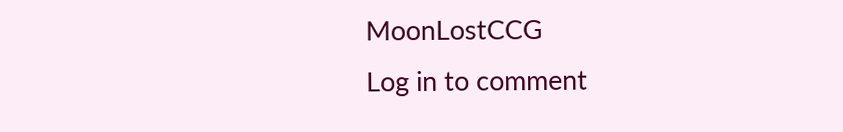MoonLostCCG
Log in to comment